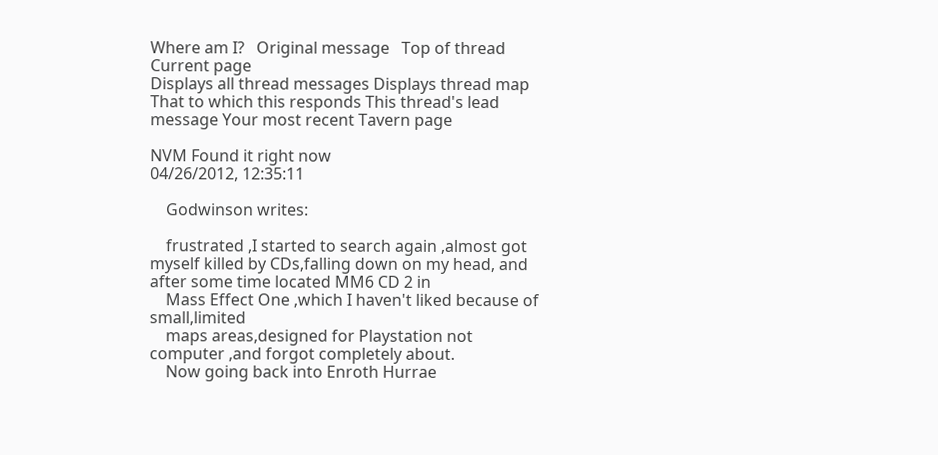Where am I?   Original message   Top of thread   Current page
Displays all thread messages Displays thread map That to which this responds This thread's lead message Your most recent Tavern page

NVM Found it right now
04/26/2012, 12:35:11

    Godwinson writes:

    frustrated ,I started to search again ,almost got myself killed by CDs,falling down on my head, and after some time located MM6 CD 2 in
    Mass Effect One ,which I haven't liked because of small,limited
    maps areas,designed for Playstation not computer ,and forgot completely about.
    Now going back into Enroth Hurrae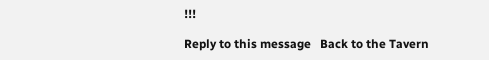!!!

Reply to this message   Back to the Tavern